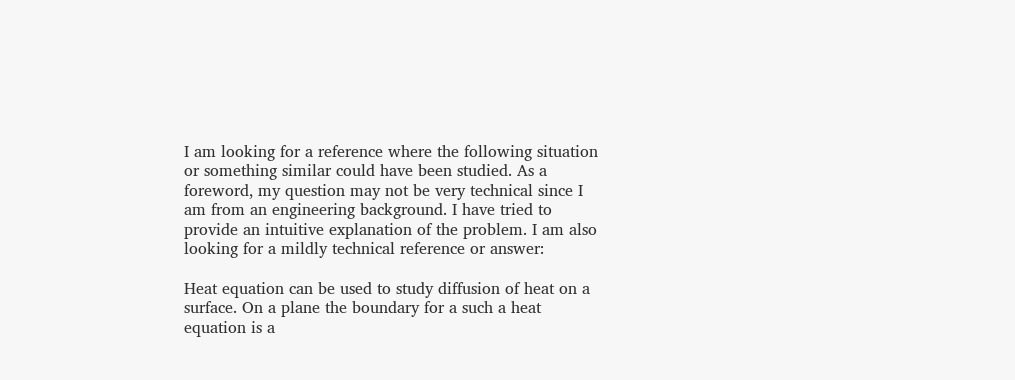I am looking for a reference where the following situation or something similar could have been studied. As a foreword, my question may not be very technical since I am from an engineering background. I have tried to provide an intuitive explanation of the problem. I am also looking for a mildly technical reference or answer:

Heat equation can be used to study diffusion of heat on a surface. On a plane the boundary for a such a heat equation is a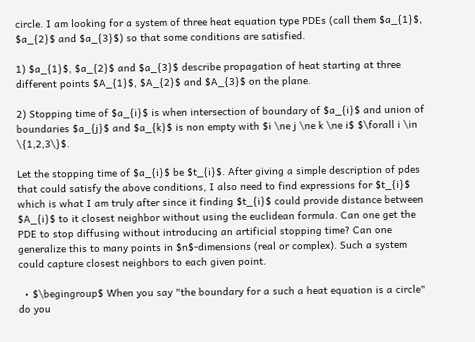circle. I am looking for a system of three heat equation type PDEs (call them $a_{1}$, $a_{2}$ and $a_{3}$) so that some conditions are satisfied.

1) $a_{1}$, $a_{2}$ and $a_{3}$ describe propagation of heat starting at three different points $A_{1}$, $A_{2}$ and $A_{3}$ on the plane.

2) Stopping time of $a_{i}$ is when intersection of boundary of $a_{i}$ and union of boundaries $a_{j}$ and $a_{k}$ is non empty with $i \ne j \ne k \ne i$ $\forall i \in \{1,2,3\}$.

Let the stopping time of $a_{i}$ be $t_{i}$. After giving a simple description of pdes that could satisfy the above conditions, I also need to find expressions for $t_{i}$ which is what I am truly after since it finding $t_{i}$ could provide distance between $A_{i}$ to it closest neighbor without using the euclidean formula. Can one get the PDE to stop diffusing without introducing an artificial stopping time? Can one generalize this to many points in $n$-dimensions (real or complex). Such a system could capture closest neighbors to each given point.

  • $\begingroup$ When you say "the boundary for a such a heat equation is a circle" do you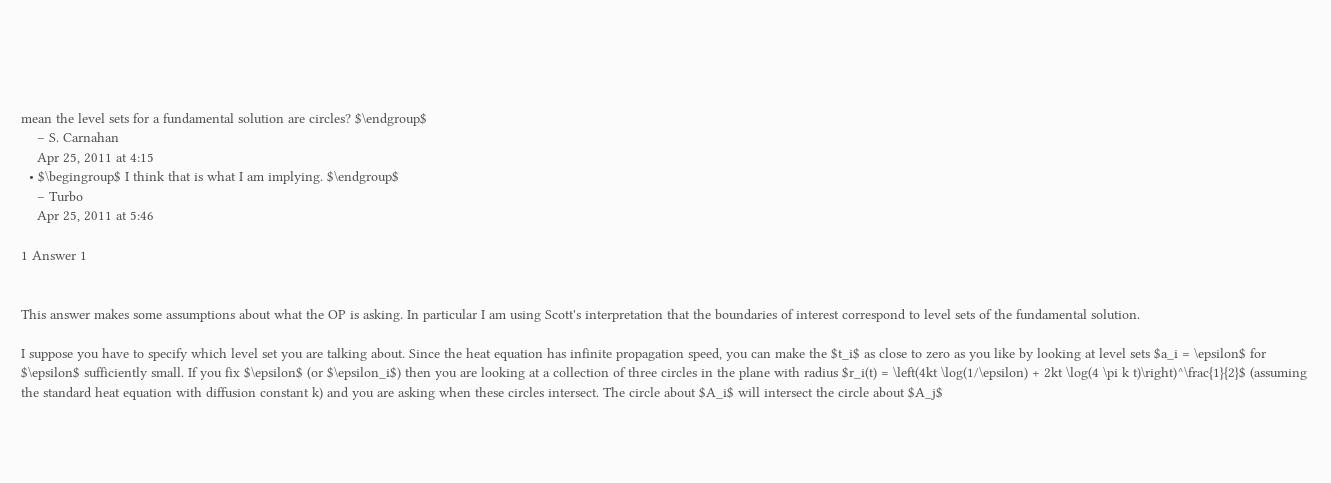mean the level sets for a fundamental solution are circles? $\endgroup$
    – S. Carnahan
    Apr 25, 2011 at 4:15
  • $\begingroup$ I think that is what I am implying. $\endgroup$
    – Turbo
    Apr 25, 2011 at 5:46

1 Answer 1


This answer makes some assumptions about what the OP is asking. In particular I am using Scott's interpretation that the boundaries of interest correspond to level sets of the fundamental solution.

I suppose you have to specify which level set you are talking about. Since the heat equation has infinite propagation speed, you can make the $t_i$ as close to zero as you like by looking at level sets $a_i = \epsilon$ for $\epsilon$ sufficiently small. If you fix $\epsilon$ (or $\epsilon_i$) then you are looking at a collection of three circles in the plane with radius $r_i(t) = \left(4kt \log(1/\epsilon) + 2kt \log(4 \pi k t)\right)^\frac{1}{2}$ (assuming the standard heat equation with diffusion constant k) and you are asking when these circles intersect. The circle about $A_i$ will intersect the circle about $A_j$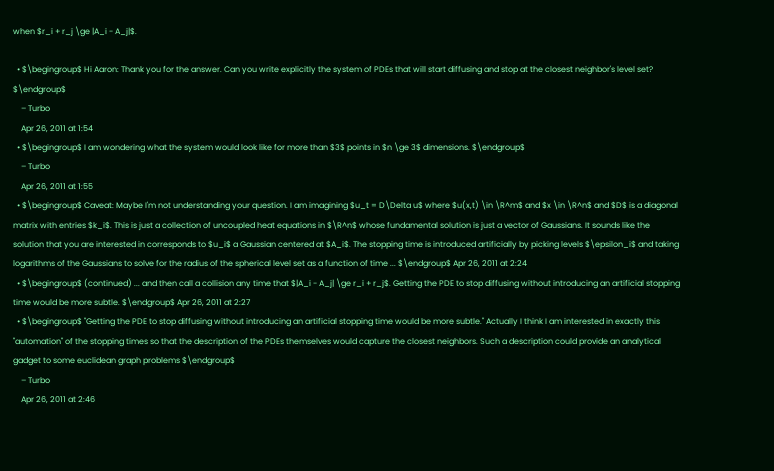when $r_i + r_j \ge |A_i - A_j|$.

  • $\begingroup$ Hi Aaron: Thank you for the answer. Can you write explicitly the system of PDEs that will start diffusing and stop at the closest neighbor's level set? $\endgroup$
    – Turbo
    Apr 26, 2011 at 1:54
  • $\begingroup$ I am wondering what the system would look like for more than $3$ points in $n \ge 3$ dimensions. $\endgroup$
    – Turbo
    Apr 26, 2011 at 1:55
  • $\begingroup$ Caveat: Maybe I'm not understanding your question. I am imagining $u_t = D\Delta u$ where $u(x,t) \in \R^m$ and $x \in \R^n$ and $D$ is a diagonal matrix with entries $k_i$. This is just a collection of uncoupled heat equations in $\R^n$ whose fundamental solution is just a vector of Gaussians. It sounds like the solution that you are interested in corresponds to $u_i$ a Gaussian centered at $A_i$. The stopping time is introduced artificially by picking levels $\epsilon_i$ and taking logarithms of the Gaussians to solve for the radius of the spherical level set as a function of time ... $\endgroup$ Apr 26, 2011 at 2:24
  • $\begingroup$ (continued) ... and then call a collision any time that $|A_i - A_j| \ge r_i + r_j$. Getting the PDE to stop diffusing without introducing an artificial stopping time would be more subtle. $\endgroup$ Apr 26, 2011 at 2:27
  • $\begingroup$ "Getting the PDE to stop diffusing without introducing an artificial stopping time would be more subtle." Actually I think I am interested in exactly this "automation" of the stopping times so that the description of the PDEs themselves would capture the closest neighbors. Such a description could provide an analytical gadget to some euclidean graph problems $\endgroup$
    – Turbo
    Apr 26, 2011 at 2:46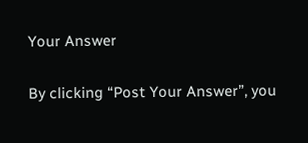Your Answer

By clicking “Post Your Answer”, you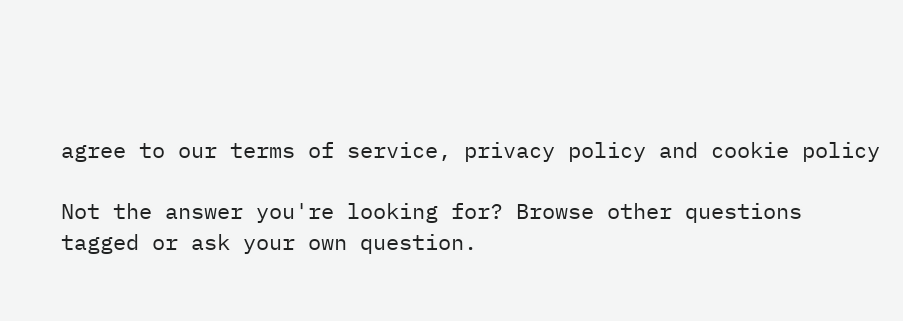agree to our terms of service, privacy policy and cookie policy

Not the answer you're looking for? Browse other questions tagged or ask your own question.